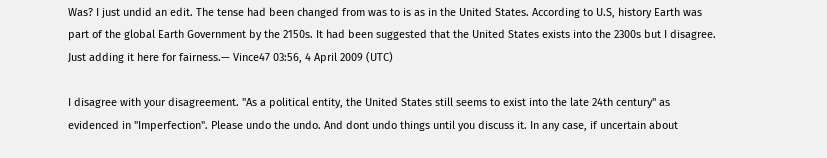Was? I just undid an edit. The tense had been changed from was to is as in the United States. According to U.S, history Earth was part of the global Earth Government by the 2150s. It had been suggested that the United States exists into the 2300s but I disagree. Just adding it here for fairness.— Vince47 03:56, 4 April 2009 (UTC)

I disagree with your disagreement. "As a political entity, the United States still seems to exist into the late 24th century" as evidenced in "Imperfection". Please undo the undo. And dont undo things until you discuss it. In any case, if uncertain about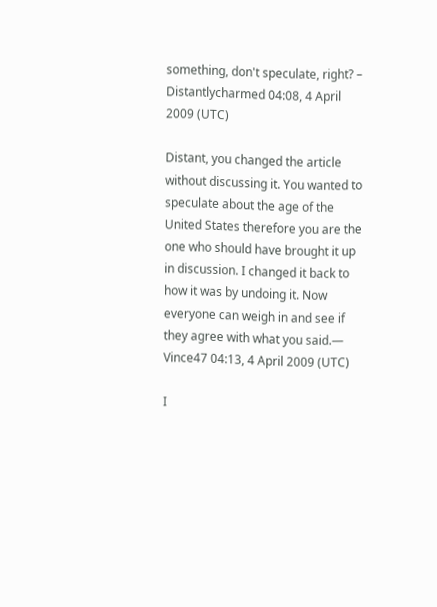something, don't speculate, right? – Distantlycharmed 04:08, 4 April 2009 (UTC)

Distant, you changed the article without discussing it. You wanted to speculate about the age of the United States therefore you are the one who should have brought it up in discussion. I changed it back to how it was by undoing it. Now everyone can weigh in and see if they agree with what you said.— Vince47 04:13, 4 April 2009 (UTC)

I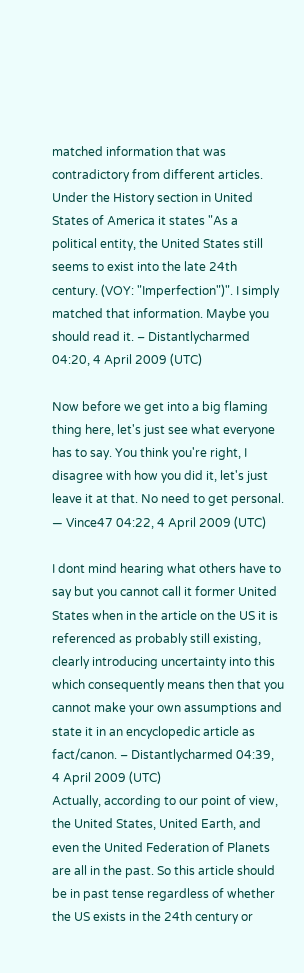matched information that was contradictory from different articles. Under the History section in United States of America it states "As a political entity, the United States still seems to exist into the late 24th century. (VOY: "Imperfection")". I simply matched that information. Maybe you should read it. – Distantlycharmed 04:20, 4 April 2009 (UTC)

Now before we get into a big flaming thing here, let's just see what everyone has to say. You think you're right, I disagree with how you did it, let's just leave it at that. No need to get personal. — Vince47 04:22, 4 April 2009 (UTC)

I dont mind hearing what others have to say but you cannot call it former United States when in the article on the US it is referenced as probably still existing, clearly introducing uncertainty into this which consequently means then that you cannot make your own assumptions and state it in an encyclopedic article as fact/canon. – Distantlycharmed 04:39, 4 April 2009 (UTC)
Actually, according to our point of view, the United States, United Earth, and even the United Federation of Planets are all in the past. So this article should be in past tense regardless of whether the US exists in the 24th century or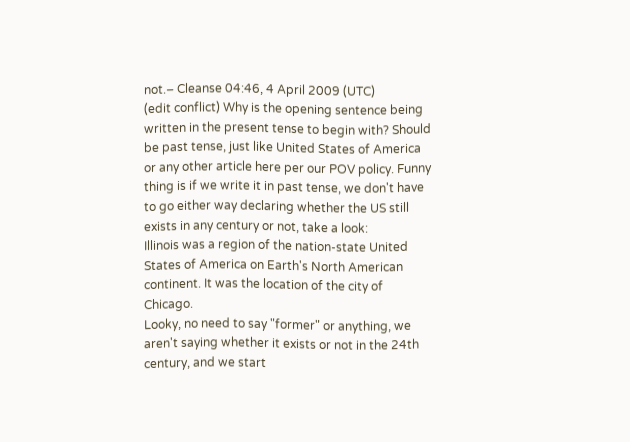not.– Cleanse 04:46, 4 April 2009 (UTC)
(edit conflict) Why is the opening sentence being written in the present tense to begin with? Should be past tense, just like United States of America or any other article here per our POV policy. Funny thing is if we write it in past tense, we don't have to go either way declaring whether the US still exists in any century or not, take a look:
Illinois was a region of the nation-state United States of America on Earth's North American continent. It was the location of the city of Chicago.
Looky, no need to say "former" or anything, we aren't saying whether it exists or not in the 24th century, and we start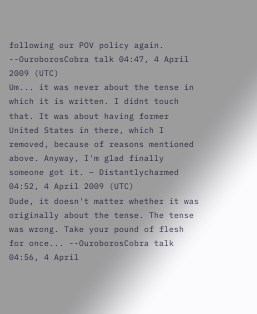following our POV policy again. --OuroborosCobra talk 04:47, 4 April 2009 (UTC)
Um... it was never about the tense in which it is written. I didnt touch that. It was about having former United States in there, which I removed, because of reasons mentioned above. Anyway, I'm glad finally someone got it. – Distantlycharmed 04:52, 4 April 2009 (UTC)
Dude, it doesn't matter whether it was originally about the tense. The tense was wrong. Take your pound of flesh for once... --OuroborosCobra talk 04:56, 4 April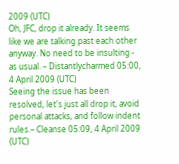2009 (UTC)
Oh, JFC, drop it already. It seems like we are talking past each other anyway. No need to be insulting - as usual. – Distantlycharmed 05:00, 4 April 2009 (UTC)
Seeing the issue has been resolved, let's just all drop it, avoid personal attacks, and follow indent rules.– Cleanse 05:09, 4 April 2009 (UTC)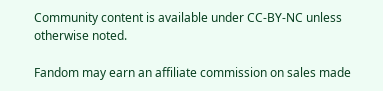Community content is available under CC-BY-NC unless otherwise noted.

Fandom may earn an affiliate commission on sales made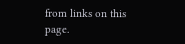from links on this page.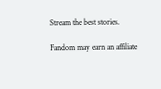Stream the best stories.

Fandom may earn an affiliate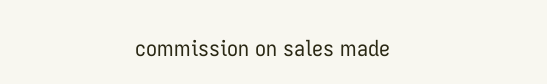commission on sales made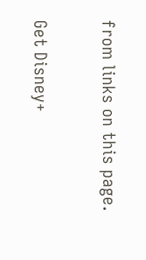from links on this page.

Get Disney+